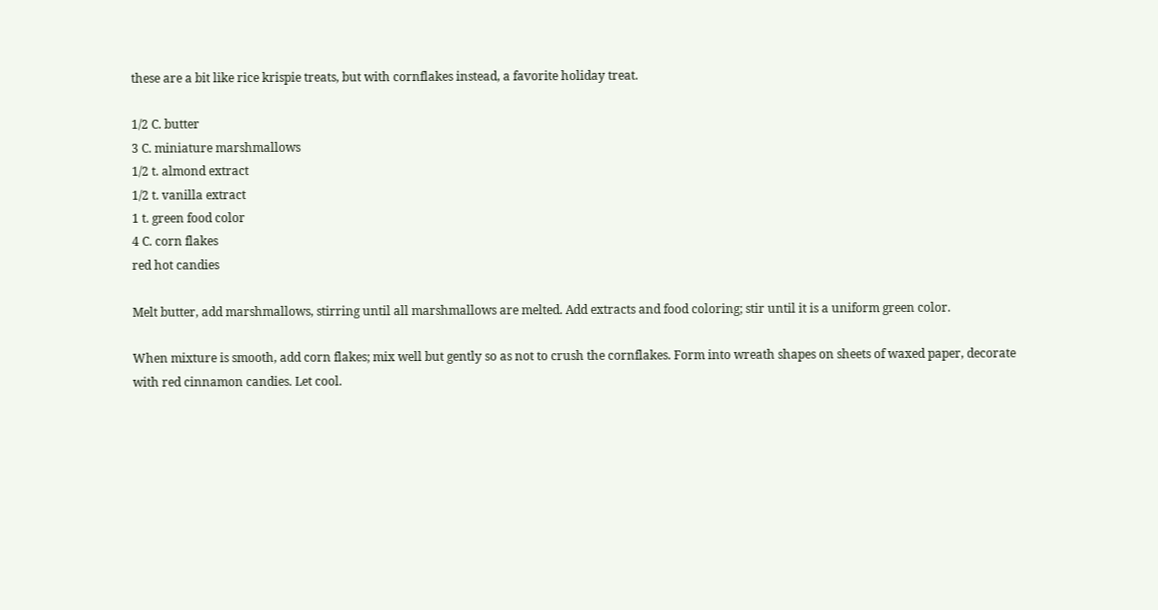these are a bit like rice krispie treats, but with cornflakes instead, a favorite holiday treat.

1/2 C. butter
3 C. miniature marshmallows
1/2 t. almond extract
1/2 t. vanilla extract
1 t. green food color
4 C. corn flakes
red hot candies

Melt butter, add marshmallows, stirring until all marshmallows are melted. Add extracts and food coloring; stir until it is a uniform green color.

When mixture is smooth, add corn flakes; mix well but gently so as not to crush the cornflakes. Form into wreath shapes on sheets of waxed paper, decorate with red cinnamon candies. Let cool.